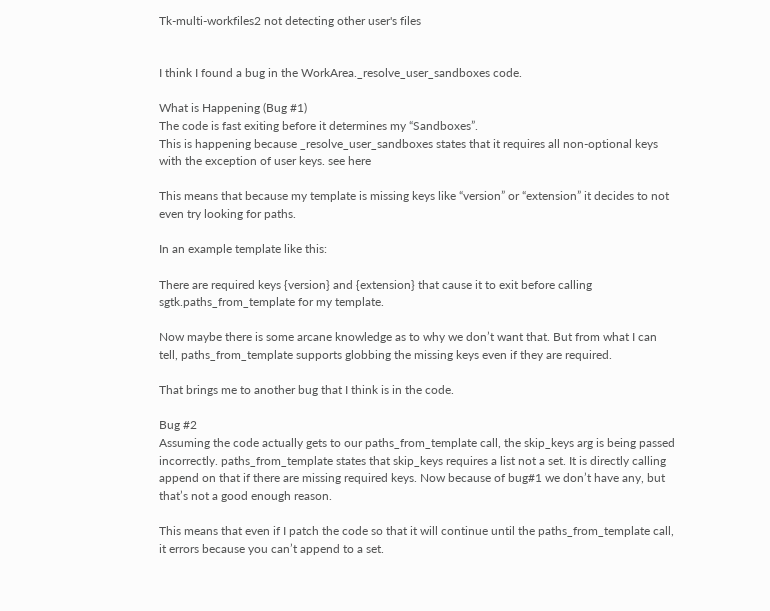Tk-multi-workfiles2 not detecting other user's files


I think I found a bug in the WorkArea._resolve_user_sandboxes code.

What is Happening (Bug #1)
The code is fast exiting before it determines my “Sandboxes”.
This is happening because _resolve_user_sandboxes states that it requires all non-optional keys with the exception of user keys. see here

This means that because my template is missing keys like “version” or “extension” it decides to not even try looking for paths.

In an example template like this:

There are required keys {version} and {extension} that cause it to exit before calling sgtk.paths_from_template for my template.

Now maybe there is some arcane knowledge as to why we don’t want that. But from what I can tell, paths_from_template supports globbing the missing keys even if they are required.

That brings me to another bug that I think is in the code.

Bug #2
Assuming the code actually gets to our paths_from_template call, the skip_keys arg is being passed incorrectly. paths_from_template states that skip_keys requires a list not a set. It is directly calling append on that if there are missing required keys. Now because of bug#1 we don’t have any, but that’s not a good enough reason.

This means that even if I patch the code so that it will continue until the paths_from_template call, it errors because you can’t append to a set.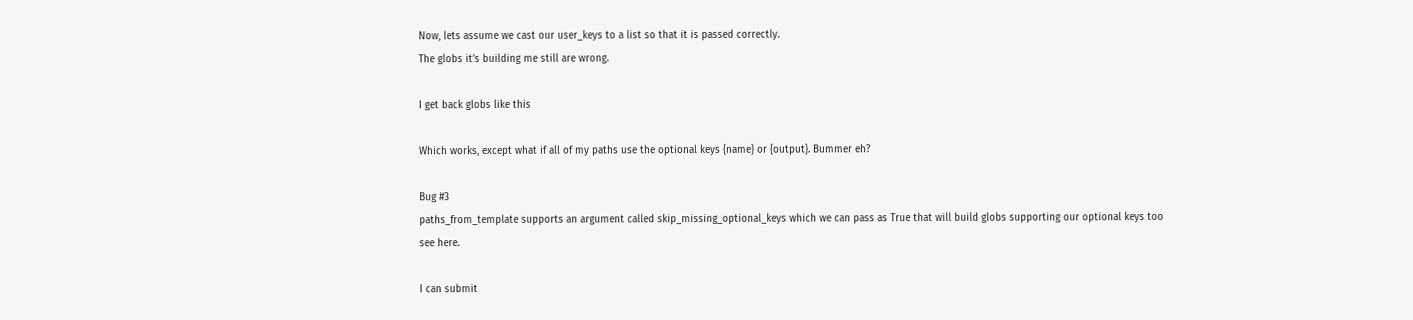Now, lets assume we cast our user_keys to a list so that it is passed correctly.
The globs it’s building me still are wrong.

I get back globs like this

Which works, except what if all of my paths use the optional keys {name} or {output}. Bummer eh?

Bug #3
paths_from_template supports an argument called skip_missing_optional_keys which we can pass as True that will build globs supporting our optional keys too
see here.

I can submit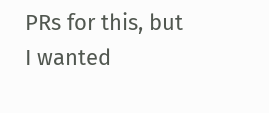PRs for this, but I wanted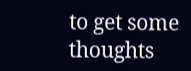to get some thoughts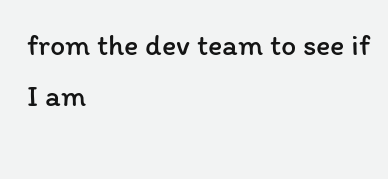from the dev team to see if I am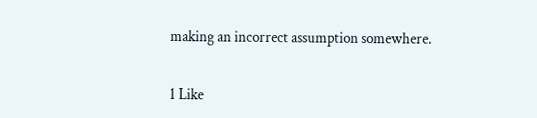making an incorrect assumption somewhere.


1 Like